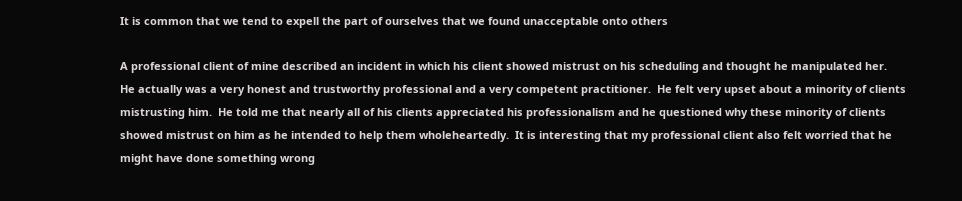It is common that we tend to expell the part of ourselves that we found unacceptable onto others

A professional client of mine described an incident in which his client showed mistrust on his scheduling and thought he manipulated her.  He actually was a very honest and trustworthy professional and a very competent practitioner.  He felt very upset about a minority of clients mistrusting him.  He told me that nearly all of his clients appreciated his professionalism and he questioned why these minority of clients showed mistrust on him as he intended to help them wholeheartedly.  It is interesting that my professional client also felt worried that he might have done something wrong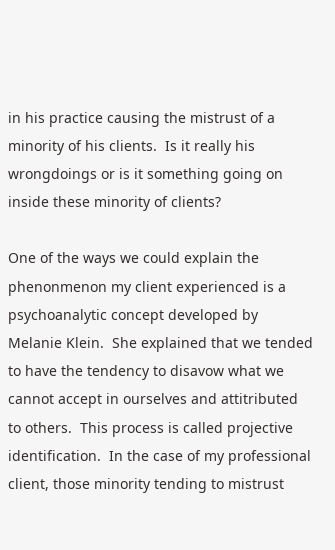in his practice causing the mistrust of a minority of his clients.  Is it really his wrongdoings or is it something going on inside these minority of clients?

One of the ways we could explain the phenonmenon my client experienced is a psychoanalytic concept developed by Melanie Klein.  She explained that we tended to have the tendency to disavow what we cannot accept in ourselves and attitributed to others.  This process is called projective identification.  In the case of my professional client, those minority tending to mistrust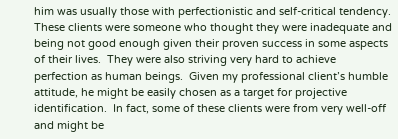him was usually those with perfectionistic and self-critical tendency.  These clients were someone who thought they were inadequate and being not good enough given their proven success in some aspects of their lives.  They were also striving very hard to achieve perfection as human beings.  Given my professional client’s humble attitude, he might be easily chosen as a target for projective identification.  In fact, some of these clients were from very well-off and might be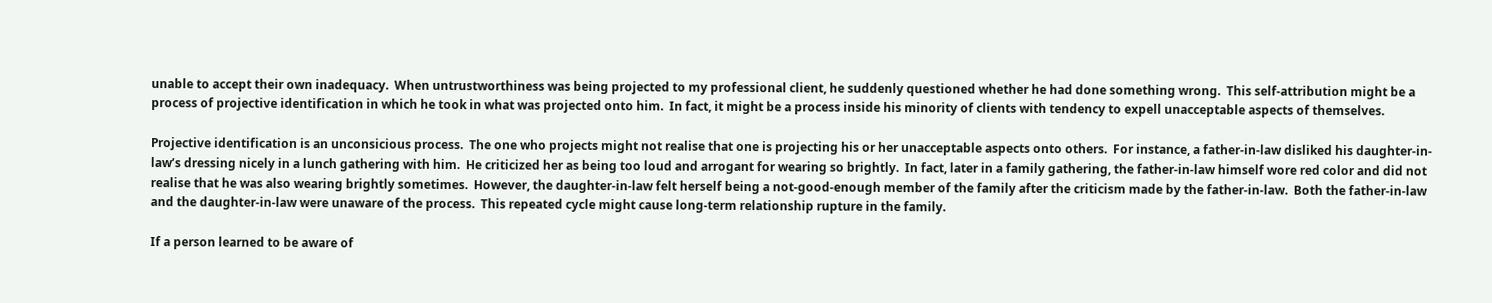unable to accept their own inadequacy.  When untrustworthiness was being projected to my professional client, he suddenly questioned whether he had done something wrong.  This self-attribution might be a process of projective identification in which he took in what was projected onto him.  In fact, it might be a process inside his minority of clients with tendency to expell unacceptable aspects of themselves.

Projective identification is an unconsicious process.  The one who projects might not realise that one is projecting his or her unacceptable aspects onto others.  For instance, a father-in-law disliked his daughter-in-law’s dressing nicely in a lunch gathering with him.  He criticized her as being too loud and arrogant for wearing so brightly.  In fact, later in a family gathering, the father-in-law himself wore red color and did not realise that he was also wearing brightly sometimes.  However, the daughter-in-law felt herself being a not-good-enough member of the family after the criticism made by the father-in-law.  Both the father-in-law and the daughter-in-law were unaware of the process.  This repeated cycle might cause long-term relationship rupture in the family.

If a person learned to be aware of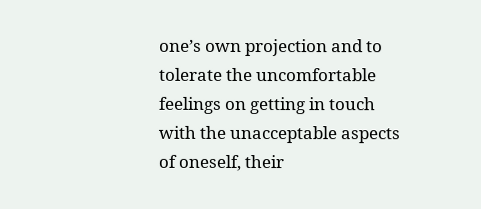one’s own projection and to tolerate the uncomfortable feelings on getting in touch with the unacceptable aspects of oneself, their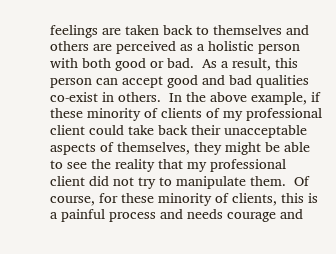feelings are taken back to themselves and others are perceived as a holistic person with both good or bad.  As a result, this person can accept good and bad qualities co-exist in others.  In the above example, if these minority of clients of my professional client could take back their unacceptable aspects of themselves, they might be able to see the reality that my professional client did not try to manipulate them.  Of course, for these minority of clients, this is a painful process and needs courage and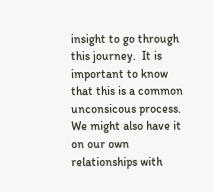insight to go through this journey.  It is important to know that this is a common unconsicous process.  We might also have it on our own relationships with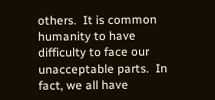others.  It is common humanity to have difficulty to face our unacceptable parts.  In fact, we all have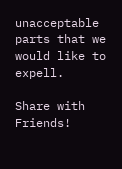unacceptable parts that we would like to expell.

Share with Friends!